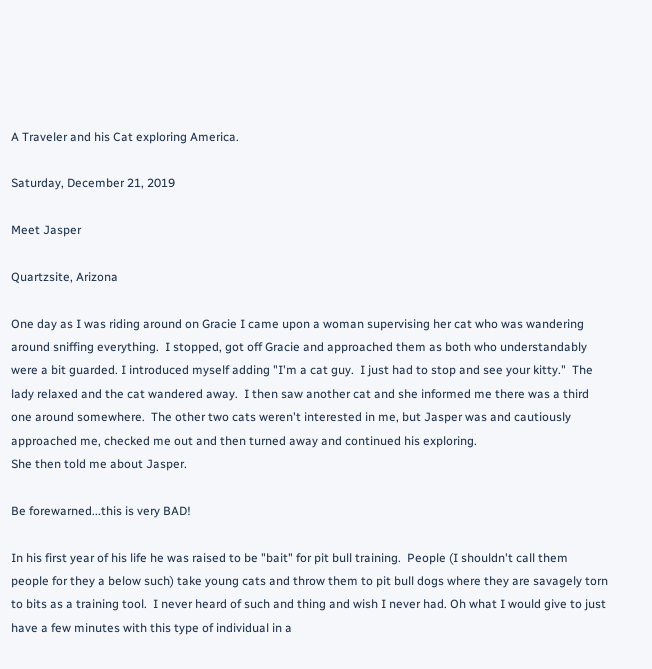A Traveler and his Cat exploring America.

Saturday, December 21, 2019

Meet Jasper

Quartzsite, Arizona

One day as I was riding around on Gracie I came upon a woman supervising her cat who was wandering around sniffing everything.  I stopped, got off Gracie and approached them as both who understandably were a bit guarded. I introduced myself adding "I'm a cat guy.  I just had to stop and see your kitty."  The lady relaxed and the cat wandered away.  I then saw another cat and she informed me there was a third one around somewhere.  The other two cats weren't interested in me, but Jasper was and cautiously approached me, checked me out and then turned away and continued his exploring.
She then told me about Jasper.

Be forewarned...this is very BAD!

In his first year of his life he was raised to be "bait" for pit bull training.  People (I shouldn't call them people for they a below such) take young cats and throw them to pit bull dogs where they are savagely torn to bits as a training tool.  I never heard of such and thing and wish I never had. Oh what I would give to just have a few minutes with this type of individual in a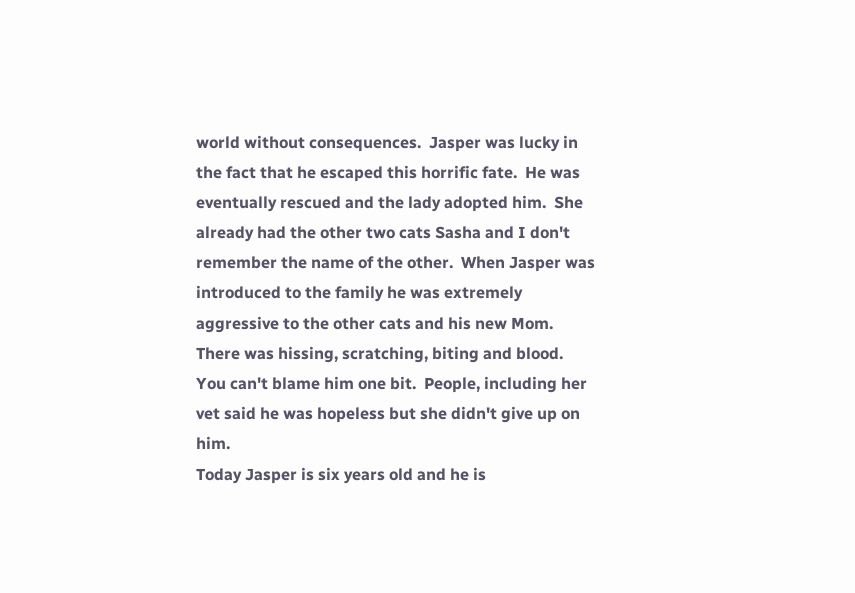world without consequences.  Jasper was lucky in the fact that he escaped this horrific fate.  He was eventually rescued and the lady adopted him.  She already had the other two cats Sasha and I don't remember the name of the other.  When Jasper was introduced to the family he was extremely aggressive to the other cats and his new Mom.  There was hissing, scratching, biting and blood.  You can't blame him one bit.  People, including her vet said he was hopeless but she didn't give up on him.
Today Jasper is six years old and he is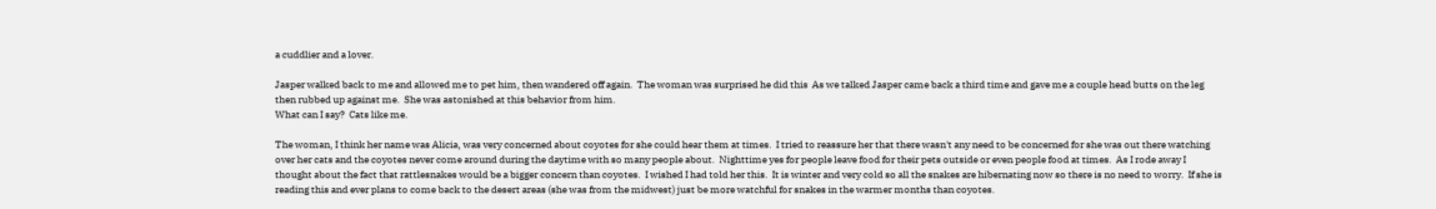a cuddlier and a lover.

Jasper walked back to me and allowed me to pet him, then wandered off again.  The woman was surprised he did this  As we talked Jasper came back a third time and gave me a couple head butts on the leg then rubbed up against me.  She was astonished at this behavior from him.
What can I say?  Cats like me.

The woman, I think her name was Alicia, was very concerned about coyotes for she could hear them at times.  I tried to reassure her that there wasn't any need to be concerned for she was out there watching over her cats and the coyotes never come around during the daytime with so many people about.  Nighttime yes for people leave food for their pets outside or even people food at times.  As I rode away I thought about the fact that rattlesnakes would be a bigger concern than coyotes.  I wished I had told her this.  It is winter and very cold so all the snakes are hibernating now so there is no need to worry.  If she is reading this and ever plans to come back to the desert areas (she was from the midwest) just be more watchful for snakes in the warmer months than coyotes.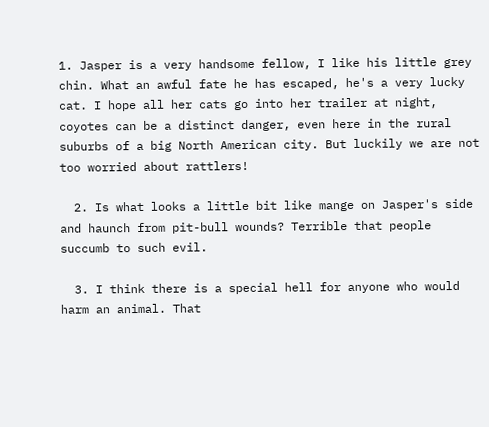1. Jasper is a very handsome fellow, I like his little grey chin. What an awful fate he has escaped, he's a very lucky cat. I hope all her cats go into her trailer at night, coyotes can be a distinct danger, even here in the rural suburbs of a big North American city. But luckily we are not too worried about rattlers!

  2. Is what looks a little bit like mange on Jasper's side and haunch from pit-bull wounds? Terrible that people succumb to such evil.

  3. I think there is a special hell for anyone who would harm an animal. That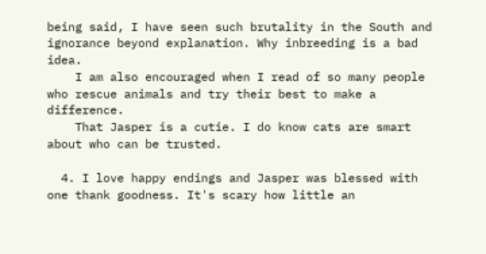being said, I have seen such brutality in the South and ignorance beyond explanation. Why inbreeding is a bad idea.
    I am also encouraged when I read of so many people who rescue animals and try their best to make a difference.
    That Jasper is a cutie. I do know cats are smart about who can be trusted.

  4. I love happy endings and Jasper was blessed with one thank goodness. It's scary how little an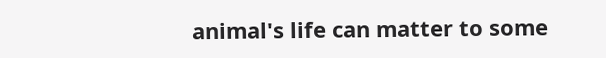animal's life can matter to some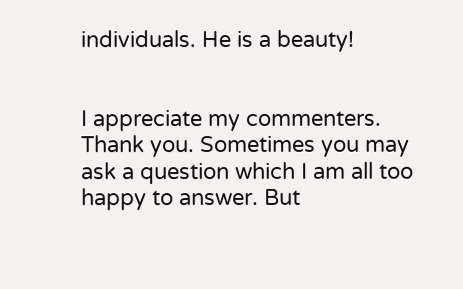individuals. He is a beauty!


I appreciate my commenters. Thank you. Sometimes you may ask a question which I am all too happy to answer. But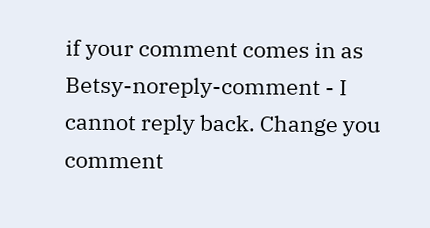if your comment comes in as Betsy-noreply-comment - I cannot reply back. Change you comment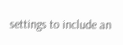settings to include an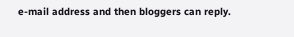e-mail address and then bloggers can reply.